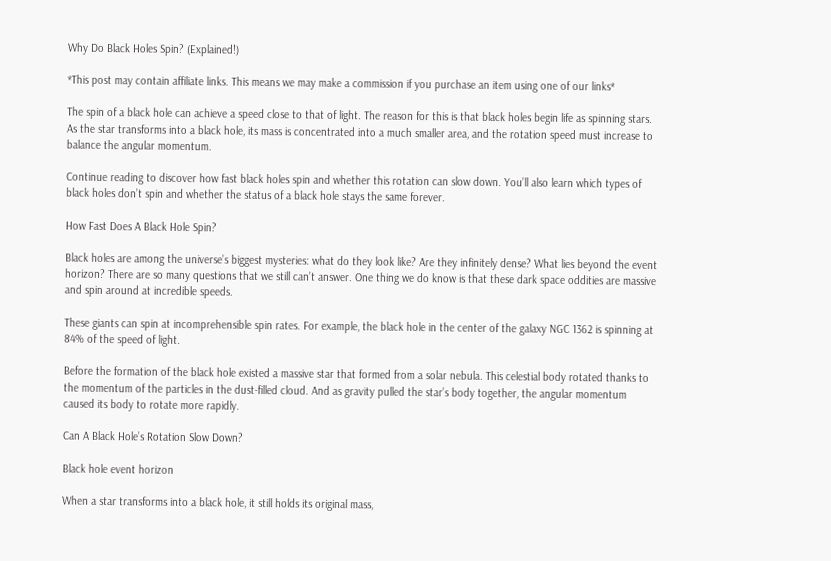Why Do Black Holes Spin? (Explained!)

*This post may contain affiliate links. This means we may make a commission if you purchase an item using one of our links*

The spin of a black hole can achieve a speed close to that of light. The reason for this is that black holes begin life as spinning stars. As the star transforms into a black hole, its mass is concentrated into a much smaller area, and the rotation speed must increase to balance the angular momentum.

Continue reading to discover how fast black holes spin and whether this rotation can slow down. You’ll also learn which types of black holes don’t spin and whether the status of a black hole stays the same forever.

How Fast Does A Black Hole Spin?

Black holes are among the universe’s biggest mysteries: what do they look like? Are they infinitely dense? What lies beyond the event horizon? There are so many questions that we still can’t answer. One thing we do know is that these dark space oddities are massive and spin around at incredible speeds.

These giants can spin at incomprehensible spin rates. For example, the black hole in the center of the galaxy NGC 1362 is spinning at 84% of the speed of light.

Before the formation of the black hole existed a massive star that formed from a solar nebula. This celestial body rotated thanks to the momentum of the particles in the dust-filled cloud. And as gravity pulled the star’s body together, the angular momentum caused its body to rotate more rapidly.

Can A Black Hole’s Rotation Slow Down?

Black hole event horizon

When a star transforms into a black hole, it still holds its original mass,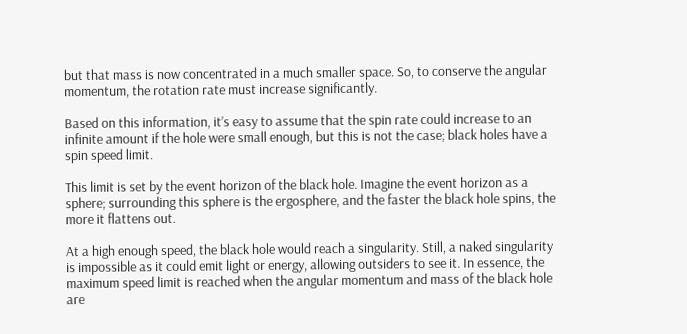but that mass is now concentrated in a much smaller space. So, to conserve the angular momentum, the rotation rate must increase significantly.

Based on this information, it’s easy to assume that the spin rate could increase to an infinite amount if the hole were small enough, but this is not the case; black holes have a spin speed limit.

This limit is set by the event horizon of the black hole. Imagine the event horizon as a sphere; surrounding this sphere is the ergosphere, and the faster the black hole spins, the more it flattens out.

At a high enough speed, the black hole would reach a singularity. Still, a naked singularity is impossible as it could emit light or energy, allowing outsiders to see it. In essence, the maximum speed limit is reached when the angular momentum and mass of the black hole are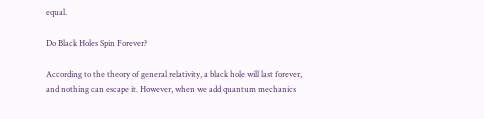equal.

Do Black Holes Spin Forever?

According to the theory of general relativity, a black hole will last forever, and nothing can escape it. However, when we add quantum mechanics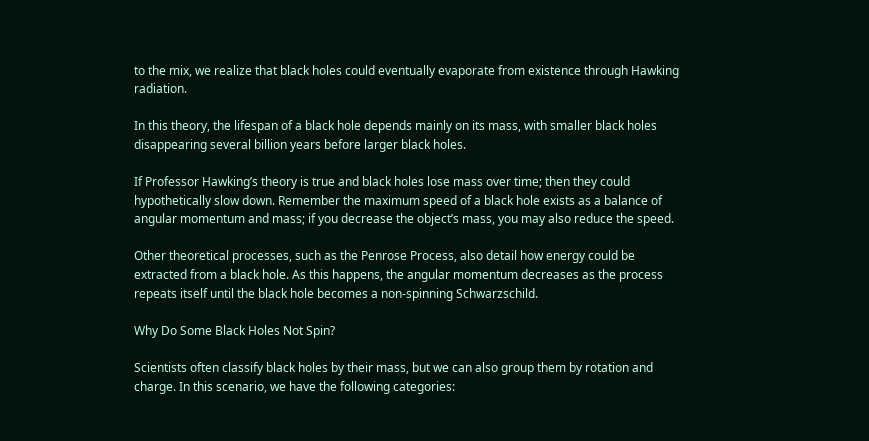to the mix, we realize that black holes could eventually evaporate from existence through Hawking radiation.

In this theory, the lifespan of a black hole depends mainly on its mass, with smaller black holes disappearing several billion years before larger black holes.

If Professor Hawking’s theory is true and black holes lose mass over time; then they could hypothetically slow down. Remember the maximum speed of a black hole exists as a balance of angular momentum and mass; if you decrease the object’s mass, you may also reduce the speed.

Other theoretical processes, such as the Penrose Process, also detail how energy could be extracted from a black hole. As this happens, the angular momentum decreases as the process repeats itself until the black hole becomes a non-spinning Schwarzschild.

Why Do Some Black Holes Not Spin?

Scientists often classify black holes by their mass, but we can also group them by rotation and charge. In this scenario, we have the following categories: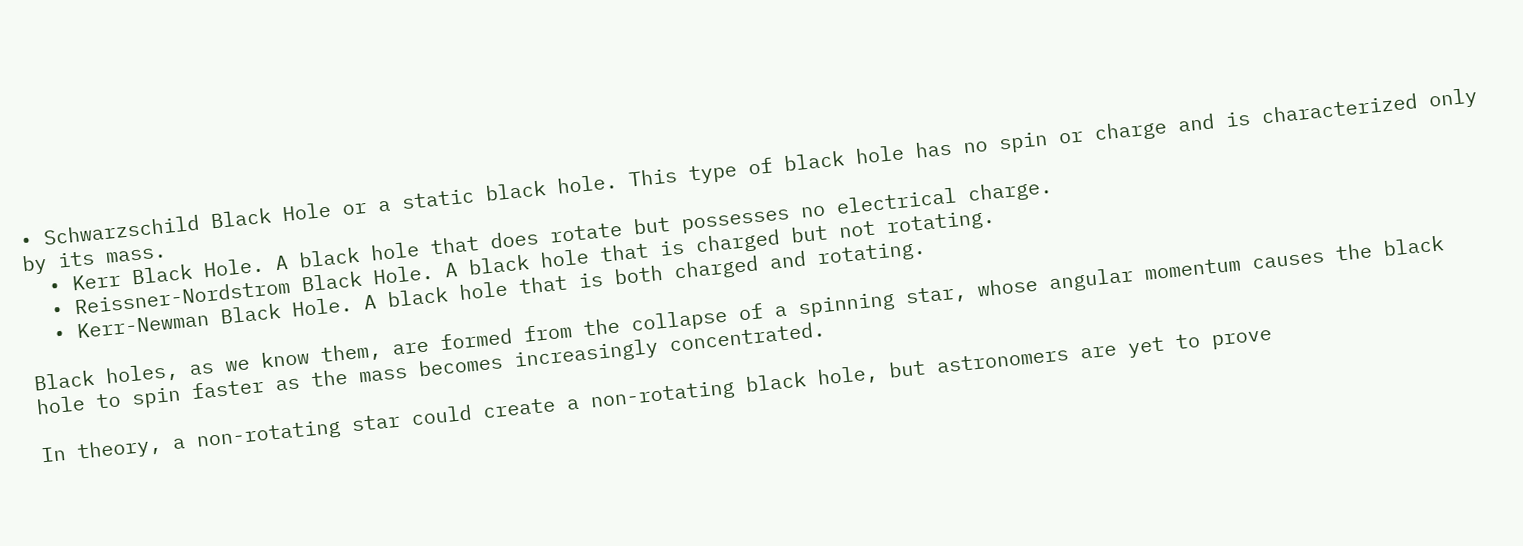• Schwarzschild Black Hole or a static black hole. This type of black hole has no spin or charge and is characterized only by its mass.
  • Kerr Black Hole. A black hole that does rotate but possesses no electrical charge.
  • Reissner-Nordstrom Black Hole. A black hole that is charged but not rotating.
  • Kerr-Newman Black Hole. A black hole that is both charged and rotating.

Black holes, as we know them, are formed from the collapse of a spinning star, whose angular momentum causes the black hole to spin faster as the mass becomes increasingly concentrated.

In theory, a non-rotating star could create a non-rotating black hole, but astronomers are yet to prove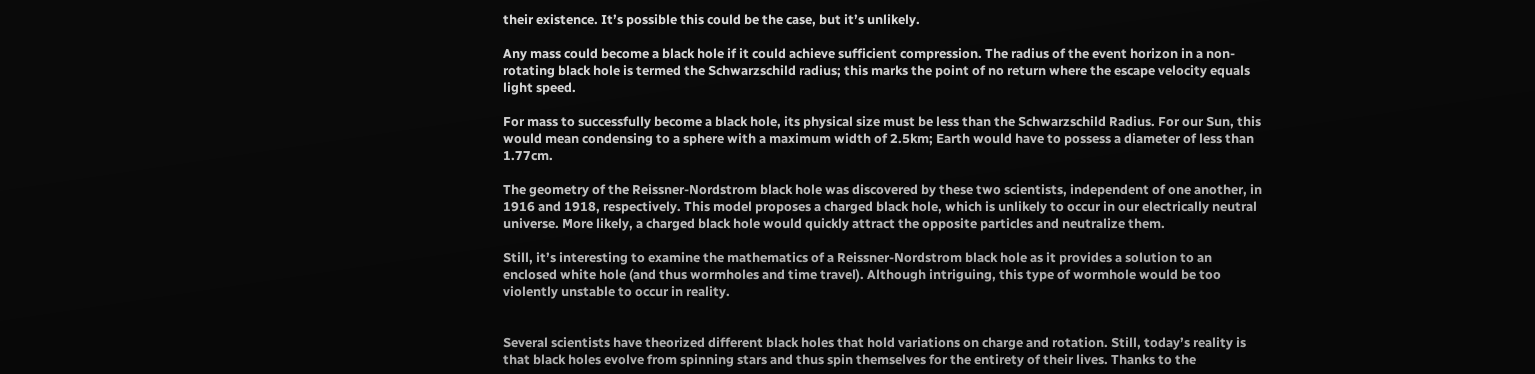their existence. It’s possible this could be the case, but it’s unlikely.

Any mass could become a black hole if it could achieve sufficient compression. The radius of the event horizon in a non-rotating black hole is termed the Schwarzschild radius; this marks the point of no return where the escape velocity equals light speed.

For mass to successfully become a black hole, its physical size must be less than the Schwarzschild Radius. For our Sun, this would mean condensing to a sphere with a maximum width of 2.5km; Earth would have to possess a diameter of less than 1.77cm.

The geometry of the Reissner-Nordstrom black hole was discovered by these two scientists, independent of one another, in 1916 and 1918, respectively. This model proposes a charged black hole, which is unlikely to occur in our electrically neutral universe. More likely, a charged black hole would quickly attract the opposite particles and neutralize them.

Still, it’s interesting to examine the mathematics of a Reissner-Nordstrom black hole as it provides a solution to an enclosed white hole (and thus wormholes and time travel). Although intriguing, this type of wormhole would be too violently unstable to occur in reality.


Several scientists have theorized different black holes that hold variations on charge and rotation. Still, today’s reality is that black holes evolve from spinning stars and thus spin themselves for the entirety of their lives. Thanks to the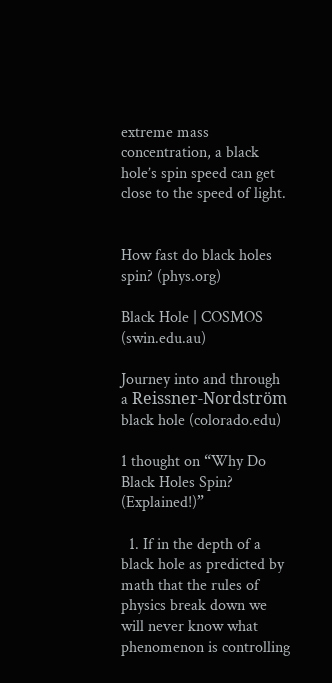extreme mass concentration, a black hole’s spin speed can get close to the speed of light.


How fast do black holes spin? (phys.org)

Black Hole | COSMOS (swin.edu.au)

Journey into and through a Reissner-Nordström black hole (colorado.edu)

1 thought on “Why Do Black Holes Spin? (Explained!)”

  1. If in the depth of a black hole as predicted by math that the rules of physics break down we will never know what phenomenon is controlling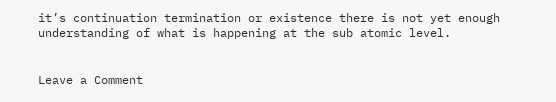it’s continuation termination or existence there is not yet enough understanding of what is happening at the sub atomic level.


Leave a Comment